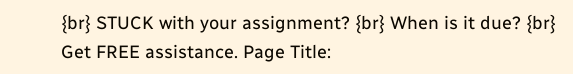{br} STUCK with your assignment? {br} When is it due? {br} Get FREE assistance. Page Title: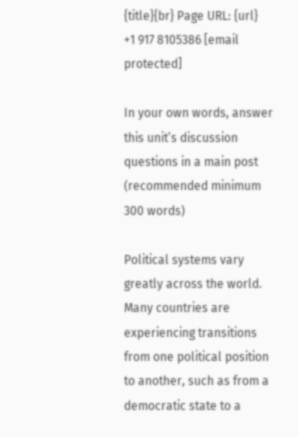{title}{br} Page URL: {url}
+1 917 8105386 [email protected]

In your own words, answer this unit’s discussion questions in a main post (recommended minimum 300 words)

Political systems vary greatly across the world. Many countries are experiencing transitions from one political position to another, such as from a democratic state to a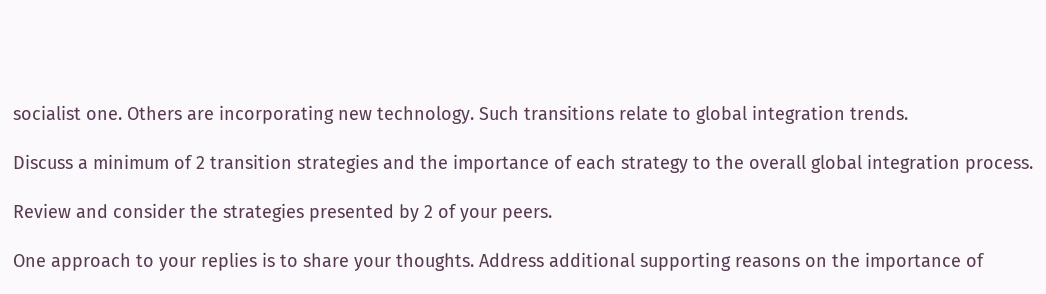socialist one. Others are incorporating new technology. Such transitions relate to global integration trends.

Discuss a minimum of 2 transition strategies and the importance of each strategy to the overall global integration process.

Review and consider the strategies presented by 2 of your peers.

One approach to your replies is to share your thoughts. Address additional supporting reasons on the importance of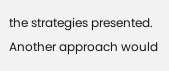the strategies presented. Another approach would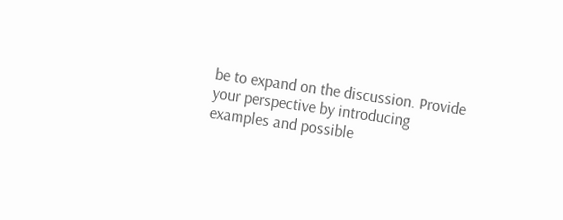be to expand on the discussion. Provide your perspective by introducing examples and possible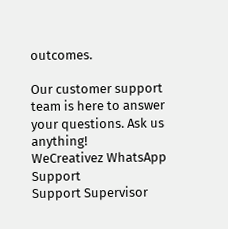outcomes.

Our customer support team is here to answer your questions. Ask us anything!
WeCreativez WhatsApp Support
Support Supervisor